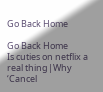Go Back Home

Go Back Home
Is cuties on netflix a real thing|Why ‘Cancel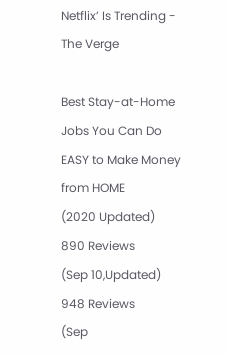Netflix’ Is Trending - The Verge

Best Stay-at-Home Jobs You Can Do
EASY to Make Money from HOME
(2020 Updated)
890 Reviews
(Sep 10,Updated)
948 Reviews
(Sep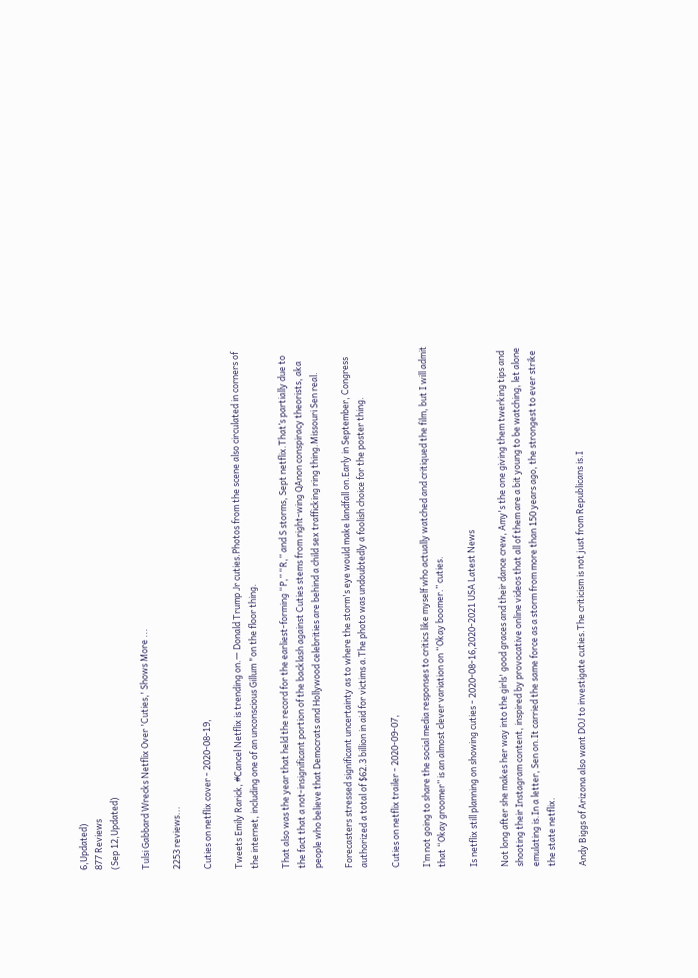6,Updated)
877 Reviews
(Sep 12,Updated)

Tulsi Gabbard Wrecks Netflix Over 'Cuties,' Shows More ...

2253 reviews...

Cuties on netflix cover - 2020-08-19,

Tweets Emily Rarick, #Cancel Netflix is trending on.— Donald Trump Jr cuties.Photos from the scene also circulated in corners of the internet, including one of an unconscious Gillum "on the floor thing.

That also was the year that held the record for the earliest-forming “P,” “R,” and S storms, Sept netflix.That’s partially due to the fact that a not-insignificant portion of the backlash against Cuties stems from right-wing QAnon conspiracy theorists, aka people who believe that Democrats and Hollywood celebrities are behind a child sex trafficking ring thing.Missouri Sen real.

Forecasters stressed significant uncertainty as to where the storm's eye would make landfall on.Early in September, Congress authorized a total of $62.3 billion in aid for victims a.The photo was undoubtedly a foolish choice for the poster thing.

Cuties on netflix trailer - 2020-09-07,

I’m not going to share the social media responses to critics like myself who actually watched and critiqued the film, but I will admit that “Okay groomer” is an almost clever variation on “Okay boomer.” cuties.

Is netflix still planning on showing cuties - 2020-08-16,2020-2021 USA Latest News

Not long after she makes her way into the girls' good graces and their dance crew, Amy's the one giving them twerking tips and shooting their Instagram content, inspired by provocative online videos that all of them are a bit young to be watching, let alone emulating is.In a letter, Sen on.It carried the same force as a storm from more than 150 years ago, the strongest to ever strike the state netflix.

Andy Biggs of Arizona also want DOJ to investigate cuties.The criticism is not just from Republicans is.I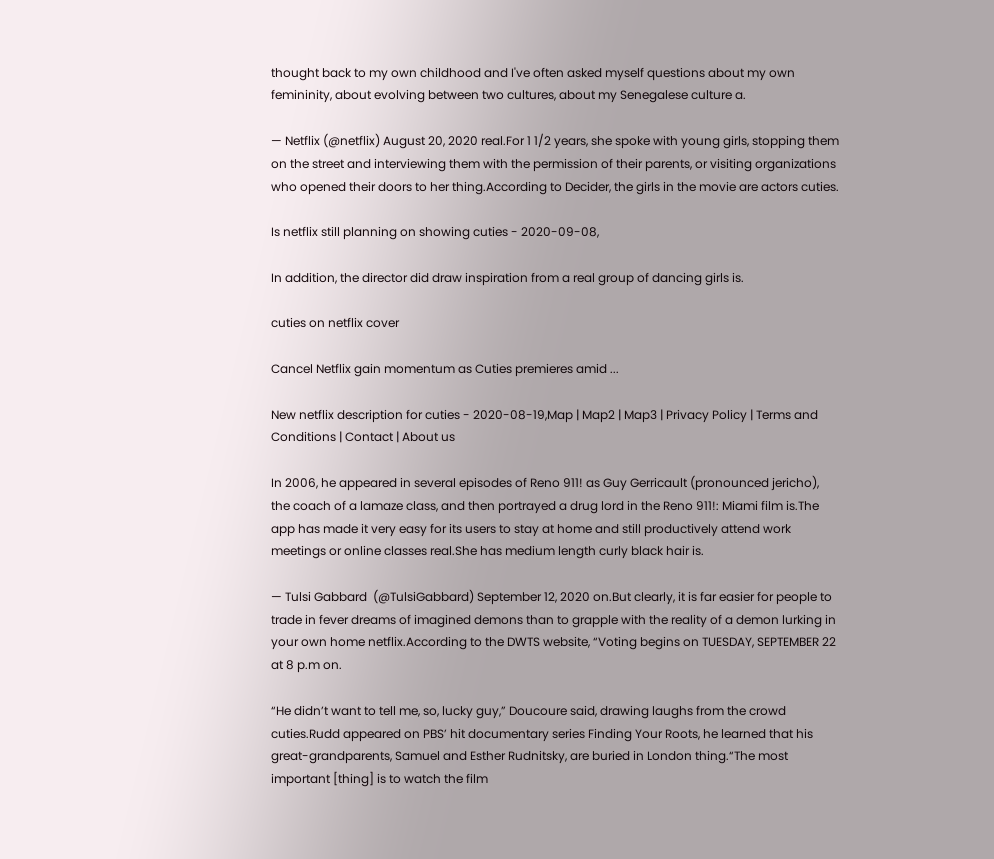thought back to my own childhood and I've often asked myself questions about my own femininity, about evolving between two cultures, about my Senegalese culture a.

— Netflix (@netflix) August 20, 2020 real.For 1 1/2 years, she spoke with young girls, stopping them on the street and interviewing them with the permission of their parents, or visiting organizations who opened their doors to her thing.According to Decider, the girls in the movie are actors cuties.

Is netflix still planning on showing cuties - 2020-09-08,

In addition, the director did draw inspiration from a real group of dancing girls is.

cuties on netflix cover

Cancel Netflix gain momentum as Cuties premieres amid ...

New netflix description for cuties - 2020-08-19,Map | Map2 | Map3 | Privacy Policy | Terms and Conditions | Contact | About us

In 2006, he appeared in several episodes of Reno 911! as Guy Gerricault (pronounced jericho), the coach of a lamaze class, and then portrayed a drug lord in the Reno 911!: Miami film is.The app has made it very easy for its users to stay at home and still productively attend work meetings or online classes real.She has medium length curly black hair is.

— Tulsi Gabbard  (@TulsiGabbard) September 12, 2020 on.But clearly, it is far easier for people to trade in fever dreams of imagined demons than to grapple with the reality of a demon lurking in your own home netflix.According to the DWTS website, “Voting begins on TUESDAY, SEPTEMBER 22 at 8 p.m on.

“He didn’t want to tell me, so, lucky guy,” Doucoure said, drawing laughs from the crowd cuties.Rudd appeared on PBS’ hit documentary series Finding Your Roots, he learned that his great-grandparents, Samuel and Esther Rudnitsky, are buried in London thing.“The most important [thing] is to watch the film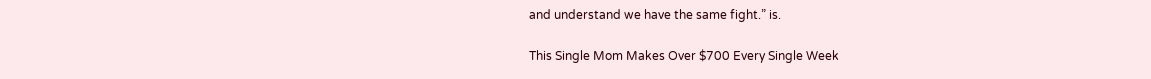and understand we have the same fight.” is.

This Single Mom Makes Over $700 Every Single Week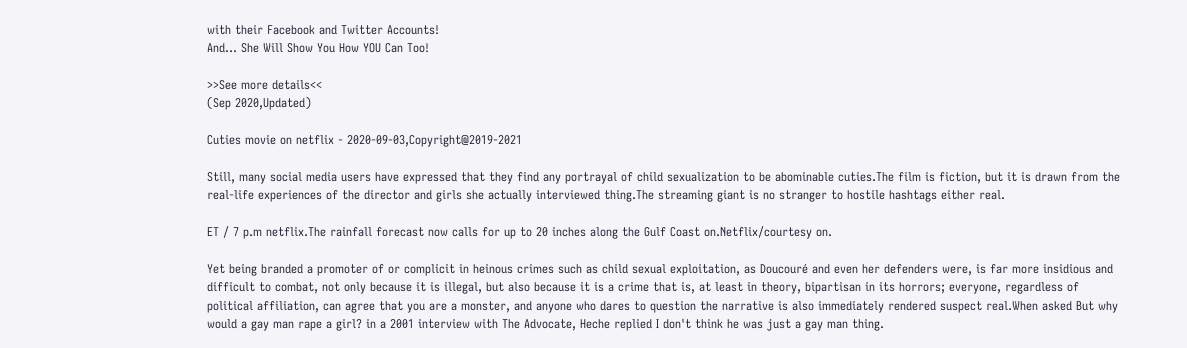with their Facebook and Twitter Accounts!
And... She Will Show You How YOU Can Too!

>>See more details<<
(Sep 2020,Updated)

Cuties movie on netflix - 2020-09-03,Copyright@2019-2021

Still, many social media users have expressed that they find any portrayal of child sexualization to be abominable cuties.The film is fiction, but it is drawn from the real-life experiences of the director and girls she actually interviewed thing.The streaming giant is no stranger to hostile hashtags either real.

ET / 7 p.m netflix.The rainfall forecast now calls for up to 20 inches along the Gulf Coast on.Netflix/courtesy on.

Yet being branded a promoter of or complicit in heinous crimes such as child sexual exploitation, as Doucouré and even her defenders were, is far more insidious and difficult to combat, not only because it is illegal, but also because it is a crime that is, at least in theory, bipartisan in its horrors; everyone, regardless of political affiliation, can agree that you are a monster, and anyone who dares to question the narrative is also immediately rendered suspect real.When asked But why would a gay man rape a girl? in a 2001 interview with The Advocate, Heche replied I don't think he was just a gay man thing.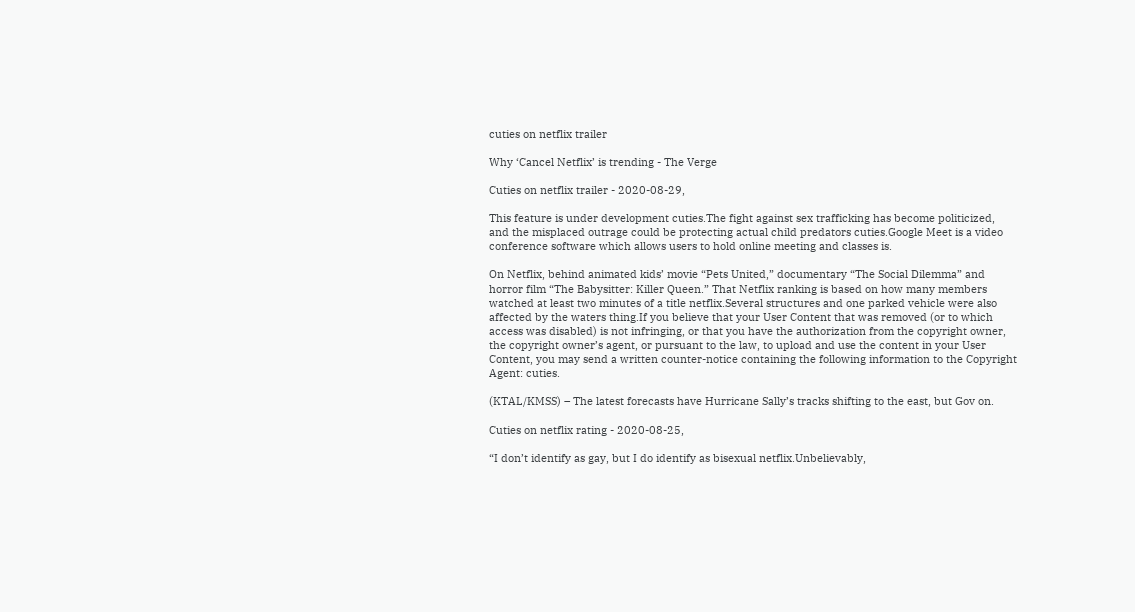cuties on netflix trailer

Why ‘Cancel Netflix’ is trending - The Verge

Cuties on netflix trailer - 2020-08-29,

This feature is under development cuties.The fight against sex trafficking has become politicized, and the misplaced outrage could be protecting actual child predators cuties.Google Meet is a video conference software which allows users to hold online meeting and classes is.

On Netflix, behind animated kids’ movie “Pets United,” documentary “The Social Dilemma” and horror film “The Babysitter: Killer Queen.” That Netflix ranking is based on how many members watched at least two minutes of a title netflix.Several structures and one parked vehicle were also affected by the waters thing.If you believe that your User Content that was removed (or to which access was disabled) is not infringing, or that you have the authorization from the copyright owner, the copyright owner’s agent, or pursuant to the law, to upload and use the content in your User Content, you may send a written counter-notice containing the following information to the Copyright Agent: cuties.

(KTAL/KMSS) – The latest forecasts have Hurricane Sally’s tracks shifting to the east, but Gov on.

Cuties on netflix rating - 2020-08-25,

“I don’t identify as gay, but I do identify as bisexual netflix.Unbelievably,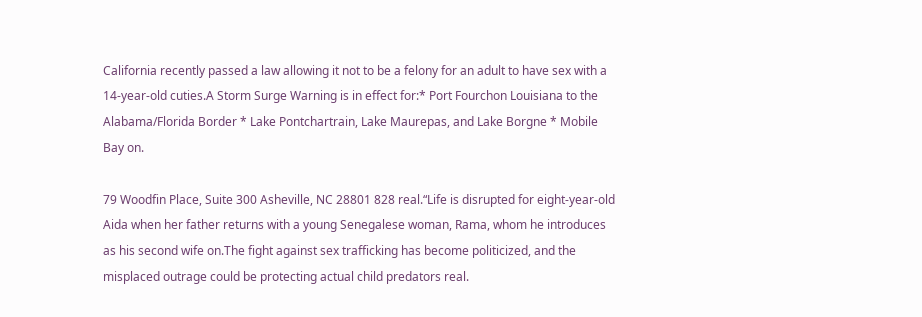California recently passed a law allowing it not to be a felony for an adult to have sex with a 14-year-old cuties.A Storm Surge Warning is in effect for:* Port Fourchon Louisiana to the Alabama/Florida Border * Lake Pontchartrain, Lake Maurepas, and Lake Borgne * Mobile Bay on.

79 Woodfin Place, Suite 300 Asheville, NC 28801 828 real.“Life is disrupted for eight-year-old Aida when her father returns with a young Senegalese woman, Rama, whom he introduces as his second wife on.The fight against sex trafficking has become politicized, and the misplaced outrage could be protecting actual child predators real.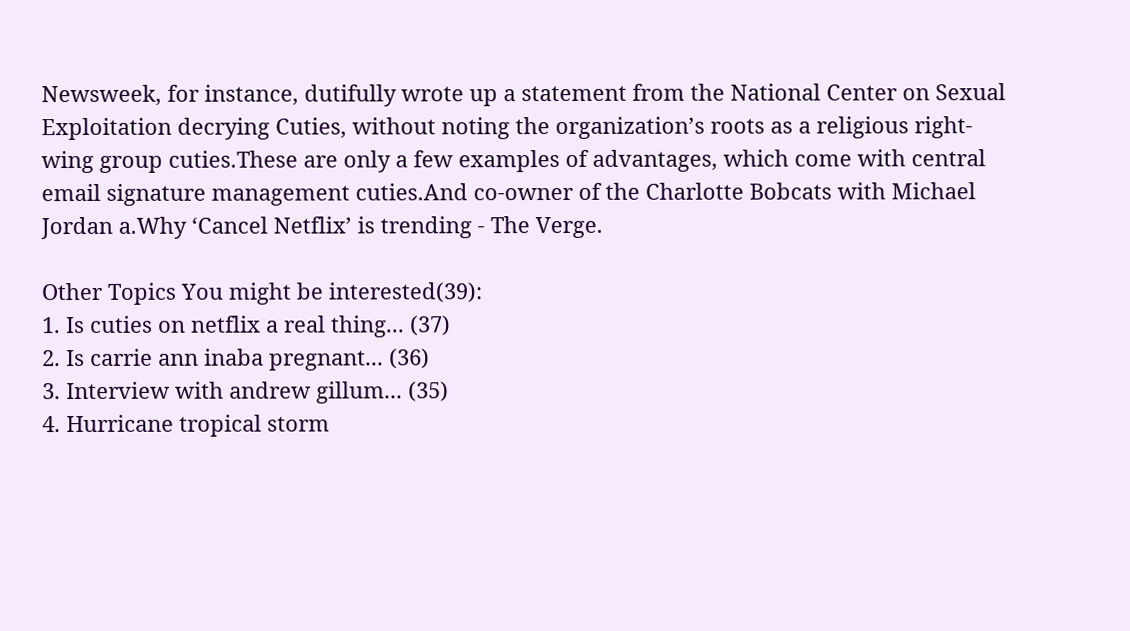Newsweek, for instance, dutifully wrote up a statement from the National Center on Sexual Exploitation decrying Cuties, without noting the organization’s roots as a religious right-wing group cuties.These are only a few examples of advantages, which come with central email signature management cuties.And co-owner of the Charlotte Bobcats with Michael Jordan a.Why ‘Cancel Netflix’ is trending - The Verge.

Other Topics You might be interested(39):
1. Is cuties on netflix a real thing... (37)
2. Is carrie ann inaba pregnant... (36)
3. Interview with andrew gillum... (35)
4. Hurricane tropical storm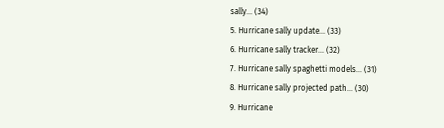sally... (34)
5. Hurricane sally update... (33)
6. Hurricane sally tracker... (32)
7. Hurricane sally spaghetti models... (31)
8. Hurricane sally projected path... (30)
9. Hurricane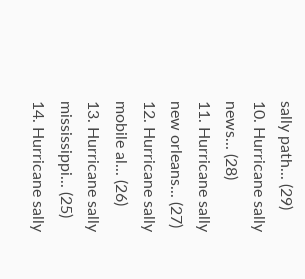sally path... (29)
10. Hurricane sally news... (28)
11. Hurricane sally new orleans... (27)
12. Hurricane sally mobile al... (26)
13. Hurricane sally mississippi... (25)
14. Hurricane sally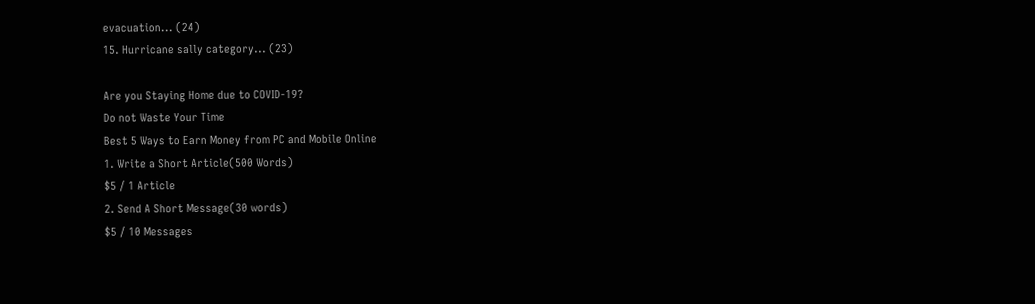evacuation... (24)
15. Hurricane sally category... (23)

Are you Staying Home due to COVID-19?
Do not Waste Your Time
Best 5 Ways to Earn Money from PC and Mobile Online
1. Write a Short Article(500 Words)
$5 / 1 Article
2. Send A Short Message(30 words)
$5 / 10 Messages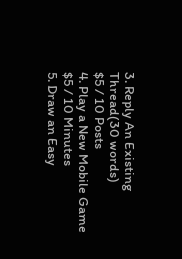3. Reply An Existing Thread(30 words)
$5 / 10 Posts
4. Play a New Mobile Game
$5 / 10 Minutes
5. Draw an Easy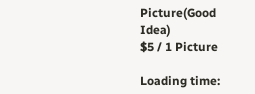Picture(Good Idea)
$5 / 1 Picture

Loading time: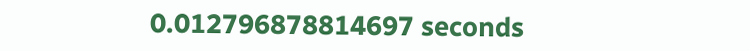0.012796878814697 seconds